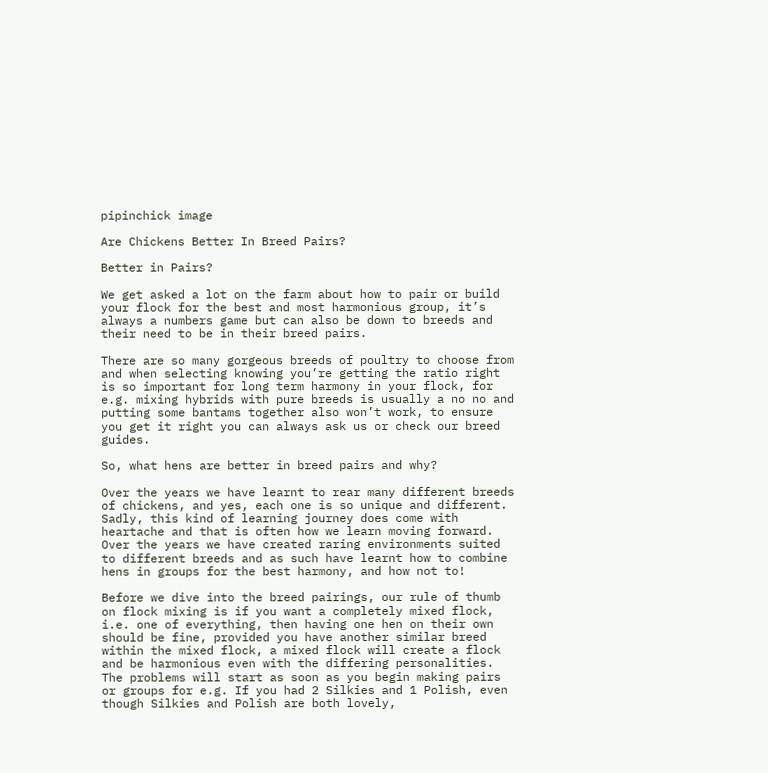pipinchick image

Are Chickens Better In Breed Pairs?

Better in Pairs?

We get asked a lot on the farm about how to pair or build your flock for the best and most harmonious group, it’s always a numbers game but can also be down to breeds and their need to be in their breed pairs.

There are so many gorgeous breeds of poultry to choose from and when selecting knowing you’re getting the ratio right is so important for long term harmony in your flock, for e.g. mixing hybrids with pure breeds is usually a no no and putting some bantams together also won’t work, to ensure you get it right you can always ask us or check our breed guides.

So, what hens are better in breed pairs and why?

Over the years we have learnt to rear many different breeds of chickens, and yes, each one is so unique and different. Sadly, this kind of learning journey does come with heartache and that is often how we learn moving forward. Over the years we have created raring environments suited to different breeds and as such have learnt how to combine hens in groups for the best harmony, and how not to!

Before we dive into the breed pairings, our rule of thumb on flock mixing is if you want a completely mixed flock, i.e. one of everything, then having one hen on their own should be fine, provided you have another similar breed within the mixed flock, a mixed flock will create a flock and be harmonious even with the differing personalities. The problems will start as soon as you begin making pairs or groups for e.g. If you had 2 Silkies and 1 Polish, even though Silkies and Polish are both lovely,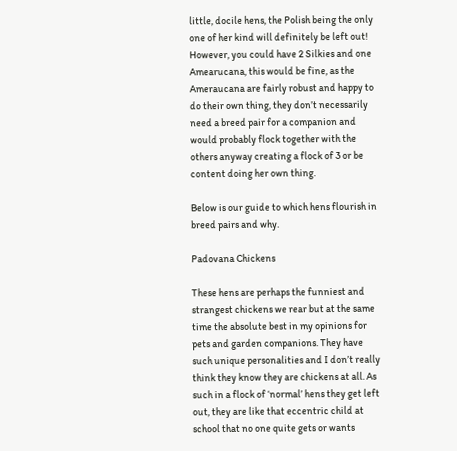little, docile hens, the Polish being the only one of her kind will definitely be left out! However, you could have 2 Silkies and one Amearucana, this would be fine, as the Ameraucana are fairly robust and happy to do their own thing, they don’t necessarily need a breed pair for a companion and would probably flock together with the others anyway creating a flock of 3 or be content doing her own thing.

Below is our guide to which hens flourish in breed pairs and why.

Padovana Chickens

These hens are perhaps the funniest and strangest chickens we rear but at the same time the absolute best in my opinions for pets and garden companions. They have such unique personalities and I don’t really think they know they are chickens at all. As such in a flock of ‘normal’ hens they get left out, they are like that eccentric child at school that no one quite gets or wants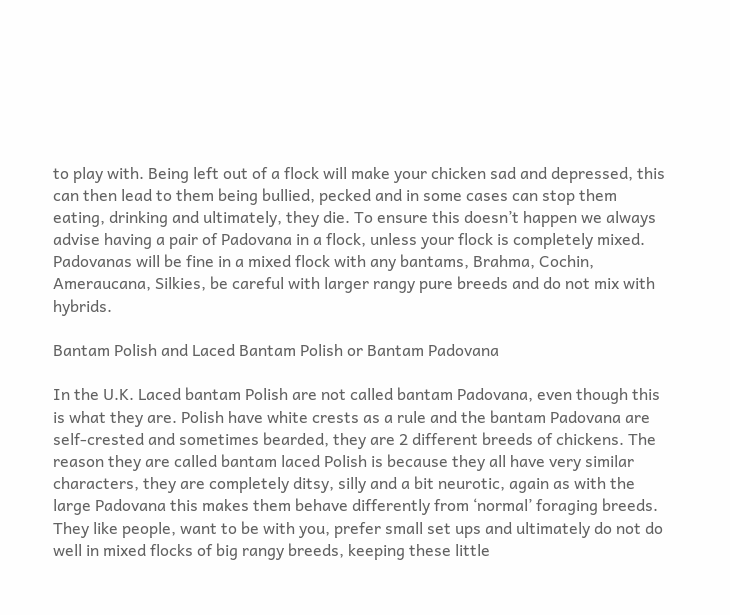to play with. Being left out of a flock will make your chicken sad and depressed, this can then lead to them being bullied, pecked and in some cases can stop them eating, drinking and ultimately, they die. To ensure this doesn’t happen we always advise having a pair of Padovana in a flock, unless your flock is completely mixed. Padovanas will be fine in a mixed flock with any bantams, Brahma, Cochin, Ameraucana, Silkies, be careful with larger rangy pure breeds and do not mix with hybrids.

Bantam Polish and Laced Bantam Polish or Bantam Padovana

In the U.K. Laced bantam Polish are not called bantam Padovana, even though this is what they are. Polish have white crests as a rule and the bantam Padovana are self-crested and sometimes bearded, they are 2 different breeds of chickens. The reason they are called bantam laced Polish is because they all have very similar characters, they are completely ditsy, silly and a bit neurotic, again as with the large Padovana this makes them behave differently from ‘normal’ foraging breeds. They like people, want to be with you, prefer small set ups and ultimately do not do well in mixed flocks of big rangy breeds, keeping these little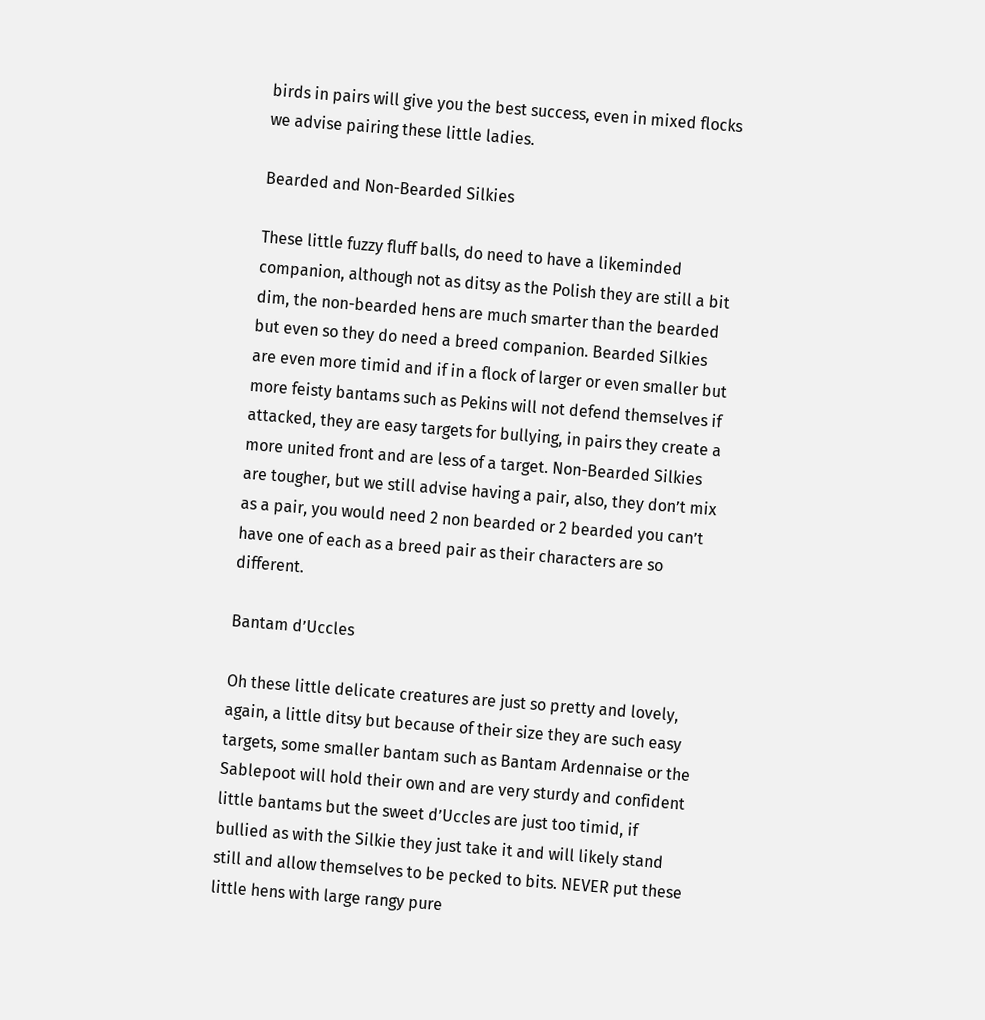birds in pairs will give you the best success, even in mixed flocks we advise pairing these little ladies.

Bearded and Non-Bearded Silkies

These little fuzzy fluff balls, do need to have a likeminded companion, although not as ditsy as the Polish they are still a bit dim, the non-bearded hens are much smarter than the bearded but even so they do need a breed companion. Bearded Silkies are even more timid and if in a flock of larger or even smaller but more feisty bantams such as Pekins will not defend themselves if attacked, they are easy targets for bullying, in pairs they create a more united front and are less of a target. Non-Bearded Silkies are tougher, but we still advise having a pair, also, they don’t mix as a pair, you would need 2 non bearded or 2 bearded you can’t have one of each as a breed pair as their characters are so different.

Bantam d’Uccles

Oh these little delicate creatures are just so pretty and lovely, again, a little ditsy but because of their size they are such easy targets, some smaller bantam such as Bantam Ardennaise or the Sablepoot will hold their own and are very sturdy and confident little bantams but the sweet d’Uccles are just too timid, if bullied as with the Silkie they just take it and will likely stand still and allow themselves to be pecked to bits. NEVER put these little hens with large rangy pure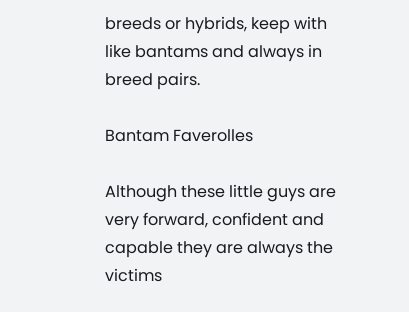breeds or hybrids, keep with like bantams and always in breed pairs.

Bantam Faverolles

Although these little guys are very forward, confident and capable they are always the victims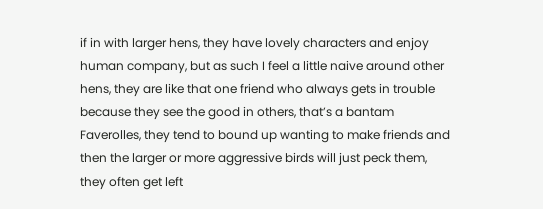if in with larger hens, they have lovely characters and enjoy human company, but as such I feel a little naive around other hens, they are like that one friend who always gets in trouble because they see the good in others, that’s a bantam Faverolles, they tend to bound up wanting to make friends and then the larger or more aggressive birds will just peck them, they often get left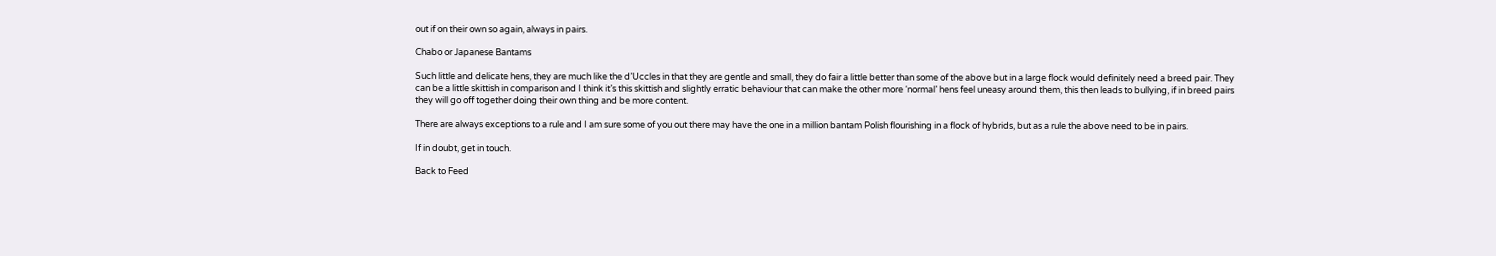out if on their own so again, always in pairs.

Chabo or Japanese Bantams

Such little and delicate hens, they are much like the d’Uccles in that they are gentle and small, they do fair a little better than some of the above but in a large flock would definitely need a breed pair. They can be a little skittish in comparison and I think it’s this skittish and slightly erratic behaviour that can make the other more ‘normal’ hens feel uneasy around them, this then leads to bullying, if in breed pairs they will go off together doing their own thing and be more content.

There are always exceptions to a rule and I am sure some of you out there may have the one in a million bantam Polish flourishing in a flock of hybrids, but as a rule the above need to be in pairs.

If in doubt, get in touch.

Back to Feed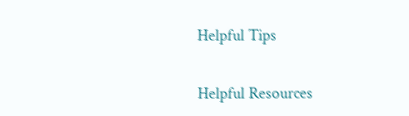Helpful Tips

Helpful Resources